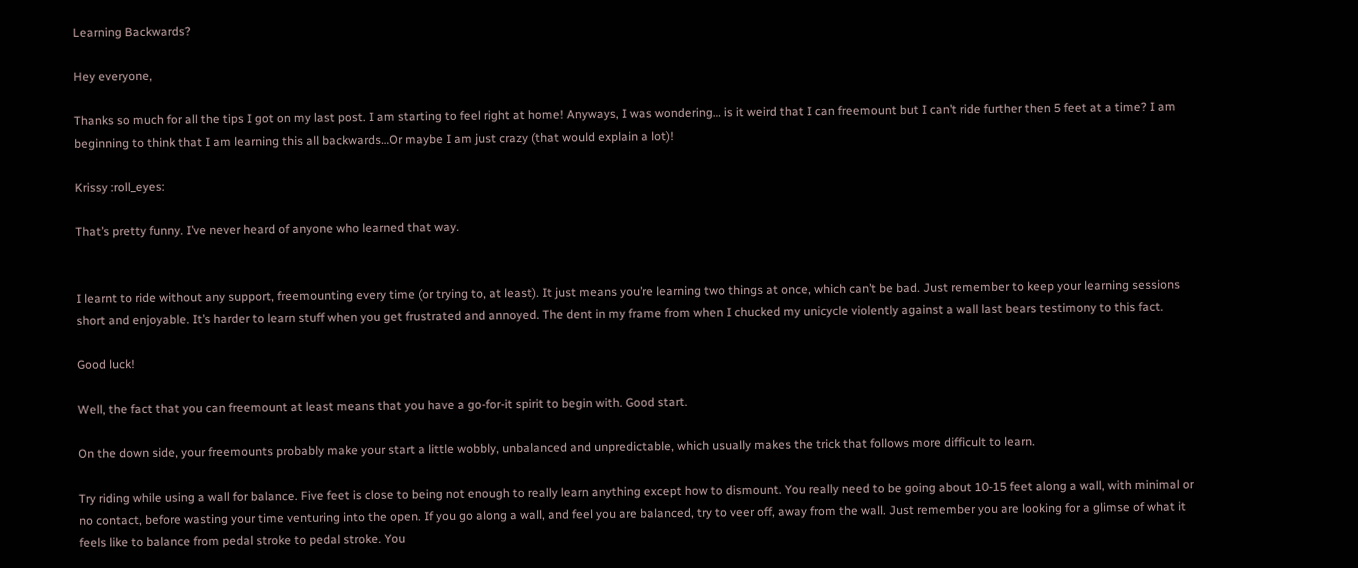Learning Backwards?

Hey everyone,

Thanks so much for all the tips I got on my last post. I am starting to feel right at home! Anyways, I was wondering… is it weird that I can freemount but I can’t ride further then 5 feet at a time? I am beginning to think that I am learning this all backwards…Or maybe I am just crazy (that would explain a lot)!

Krissy :roll_eyes:

That’s pretty funny. I’ve never heard of anyone who learned that way.


I learnt to ride without any support, freemounting every time (or trying to, at least). It just means you’re learning two things at once, which can’t be bad. Just remember to keep your learning sessions short and enjoyable. It’s harder to learn stuff when you get frustrated and annoyed. The dent in my frame from when I chucked my unicycle violently against a wall last bears testimony to this fact.

Good luck!

Well, the fact that you can freemount at least means that you have a go-for-it spirit to begin with. Good start.

On the down side, your freemounts probably make your start a little wobbly, unbalanced and unpredictable, which usually makes the trick that follows more difficult to learn.

Try riding while using a wall for balance. Five feet is close to being not enough to really learn anything except how to dismount. You really need to be going about 10-15 feet along a wall, with minimal or no contact, before wasting your time venturing into the open. If you go along a wall, and feel you are balanced, try to veer off, away from the wall. Just remember you are looking for a glimse of what it feels like to balance from pedal stroke to pedal stroke. You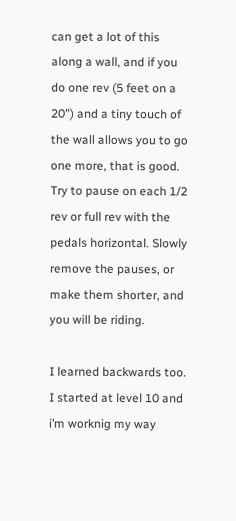can get a lot of this along a wall, and if you do one rev (5 feet on a 20") and a tiny touch of the wall allows you to go one more, that is good. Try to pause on each 1/2 rev or full rev with the pedals horizontal. Slowly remove the pauses, or make them shorter, and you will be riding.

I learned backwards too. I started at level 10 and i’m worknig my way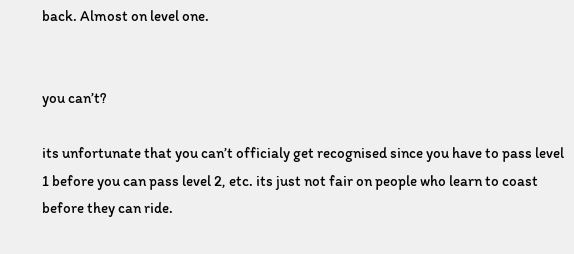back. Almost on level one.


you can’t?

its unfortunate that you can’t officialy get recognised since you have to pass level 1 before you can pass level 2, etc. its just not fair on people who learn to coast before they can ride.